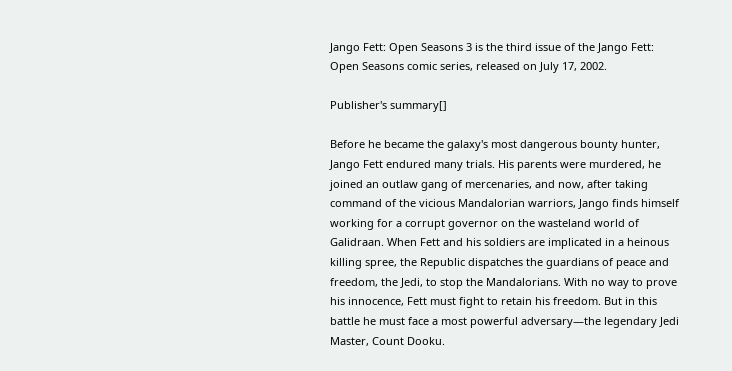Jango Fett: Open Seasons 3 is the third issue of the Jango Fett: Open Seasons comic series, released on July 17, 2002.

Publisher's summary[]

Before he became the galaxy's most dangerous bounty hunter, Jango Fett endured many trials. His parents were murdered, he joined an outlaw gang of mercenaries, and now, after taking command of the vicious Mandalorian warriors, Jango finds himself working for a corrupt governor on the wasteland world of Galidraan. When Fett and his soldiers are implicated in a heinous killing spree, the Republic dispatches the guardians of peace and freedom, the Jedi, to stop the Mandalorians. With no way to prove his innocence, Fett must fight to retain his freedom. But in this battle he must face a most powerful adversary—the legendary Jedi Master, Count Dooku.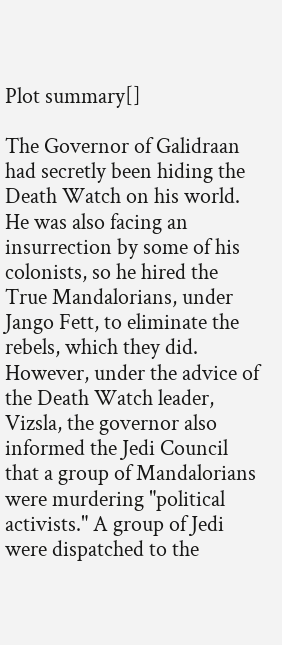Plot summary[]

The Governor of Galidraan had secretly been hiding the Death Watch on his world. He was also facing an insurrection by some of his colonists, so he hired the True Mandalorians, under Jango Fett, to eliminate the rebels, which they did. However, under the advice of the Death Watch leader, Vizsla, the governor also informed the Jedi Council that a group of Mandalorians were murdering "political activists." A group of Jedi were dispatched to the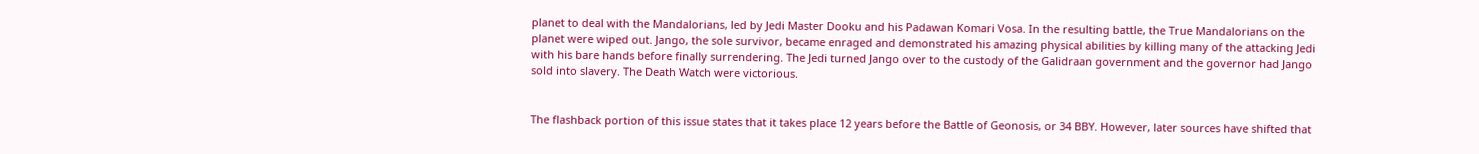planet to deal with the Mandalorians, led by Jedi Master Dooku and his Padawan Komari Vosa. In the resulting battle, the True Mandalorians on the planet were wiped out. Jango, the sole survivor, became enraged and demonstrated his amazing physical abilities by killing many of the attacking Jedi with his bare hands before finally surrendering. The Jedi turned Jango over to the custody of the Galidraan government and the governor had Jango sold into slavery. The Death Watch were victorious.


The flashback portion of this issue states that it takes place 12 years before the Battle of Geonosis, or 34 BBY. However, later sources have shifted that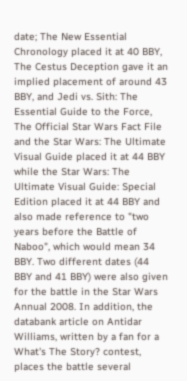date; The New Essential Chronology placed it at 40 BBY, The Cestus Deception gave it an implied placement of around 43 BBY, and Jedi vs. Sith: The Essential Guide to the Force, The Official Star Wars Fact File and the Star Wars: The Ultimate Visual Guide placed it at 44 BBY while the Star Wars: The Ultimate Visual Guide: Special Edition placed it at 44 BBY and also made reference to "two years before the Battle of Naboo", which would mean 34 BBY. Two different dates (44 BBY and 41 BBY) were also given for the battle in the Star Wars Annual 2008. In addition, the databank article on Antidar Williams, written by a fan for a What's The Story? contest, places the battle several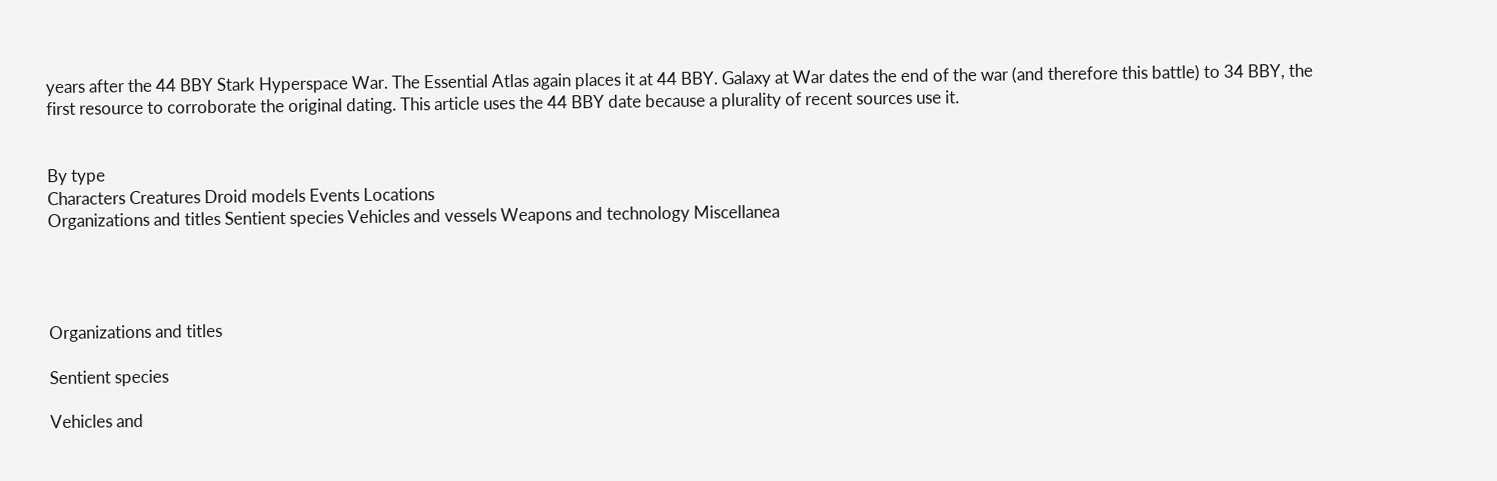years after the 44 BBY Stark Hyperspace War. The Essential Atlas again places it at 44 BBY. Galaxy at War dates the end of the war (and therefore this battle) to 34 BBY, the first resource to corroborate the original dating. This article uses the 44 BBY date because a plurality of recent sources use it.


By type
Characters Creatures Droid models Events Locations
Organizations and titles Sentient species Vehicles and vessels Weapons and technology Miscellanea




Organizations and titles

Sentient species

Vehicles and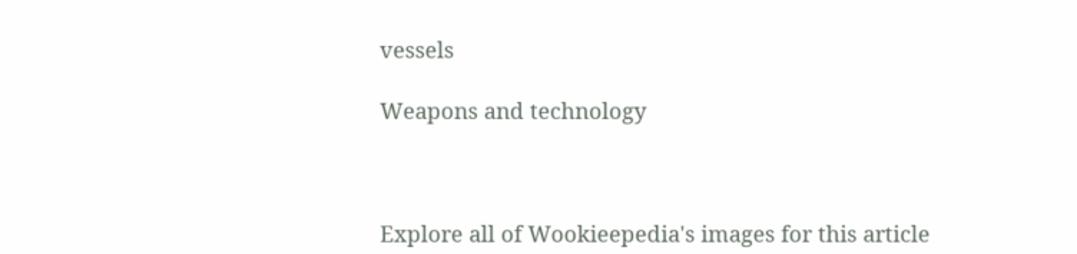vessels

Weapons and technology



Explore all of Wookieepedia's images for this article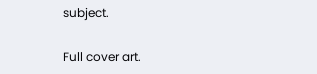subject.

Full cover art.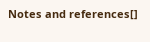Notes and references[]